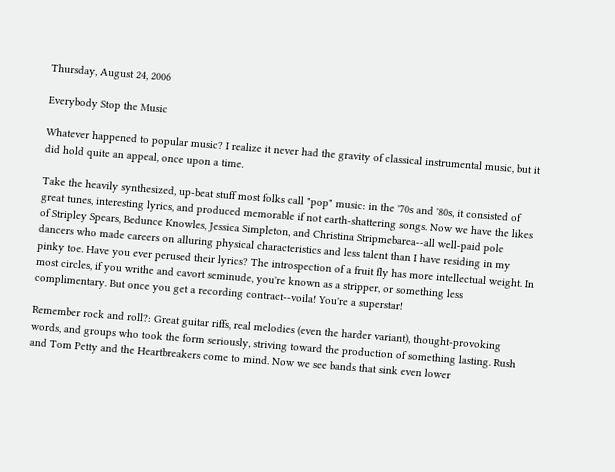Thursday, August 24, 2006

Everybody Stop the Music

Whatever happened to popular music? I realize it never had the gravity of classical instrumental music, but it did hold quite an appeal, once upon a time.

Take the heavily synthesized, up-beat stuff most folks call "pop" music: in the '70s and '80s, it consisted of great tunes, interesting lyrics, and produced memorable if not earth-shattering songs. Now we have the likes of Stripley Spears, Bedunce Knowles, Jessica Simpleton, and Christina Stripmebarea--all well-paid pole dancers who made careers on alluring physical characteristics and less talent than I have residing in my pinky toe. Have you ever perused their lyrics? The introspection of a fruit fly has more intellectual weight. In most circles, if you writhe and cavort seminude, you're known as a stripper, or something less complimentary. But once you get a recording contract--voila! You're a superstar!

Remember rock and roll?: Great guitar riffs, real melodies (even the harder variant), thought-provoking words, and groups who took the form seriously, striving toward the production of something lasting. Rush and Tom Petty and the Heartbreakers come to mind. Now we see bands that sink even lower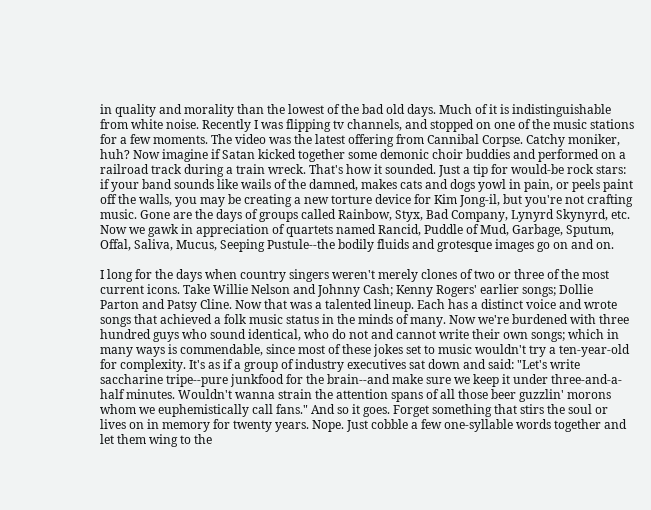in quality and morality than the lowest of the bad old days. Much of it is indistinguishable from white noise. Recently I was flipping tv channels, and stopped on one of the music stations for a few moments. The video was the latest offering from Cannibal Corpse. Catchy moniker, huh? Now imagine if Satan kicked together some demonic choir buddies and performed on a railroad track during a train wreck. That's how it sounded. Just a tip for would-be rock stars: if your band sounds like wails of the damned, makes cats and dogs yowl in pain, or peels paint off the walls, you may be creating a new torture device for Kim Jong-il, but you're not crafting music. Gone are the days of groups called Rainbow, Styx, Bad Company, Lynyrd Skynyrd, etc. Now we gawk in appreciation of quartets named Rancid, Puddle of Mud, Garbage, Sputum, Offal, Saliva, Mucus, Seeping Pustule--the bodily fluids and grotesque images go on and on.

I long for the days when country singers weren't merely clones of two or three of the most current icons. Take Willie Nelson and Johnny Cash; Kenny Rogers' earlier songs; Dollie Parton and Patsy Cline. Now that was a talented lineup. Each has a distinct voice and wrote songs that achieved a folk music status in the minds of many. Now we're burdened with three hundred guys who sound identical, who do not and cannot write their own songs; which in many ways is commendable, since most of these jokes set to music wouldn't try a ten-year-old for complexity. It's as if a group of industry executives sat down and said: "Let's write saccharine tripe--pure junkfood for the brain--and make sure we keep it under three-and-a-half minutes. Wouldn't wanna strain the attention spans of all those beer guzzlin' morons whom we euphemistically call fans." And so it goes. Forget something that stirs the soul or lives on in memory for twenty years. Nope. Just cobble a few one-syllable words together and let them wing to the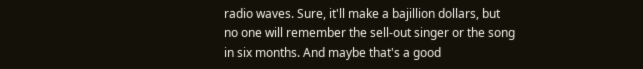radio waves. Sure, it'll make a bajillion dollars, but no one will remember the sell-out singer or the song in six months. And maybe that's a good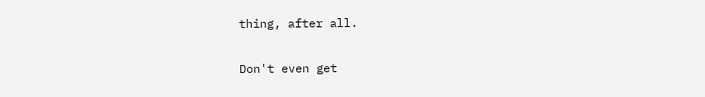thing, after all.

Don't even get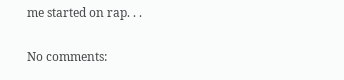me started on rap. . .

No comments: